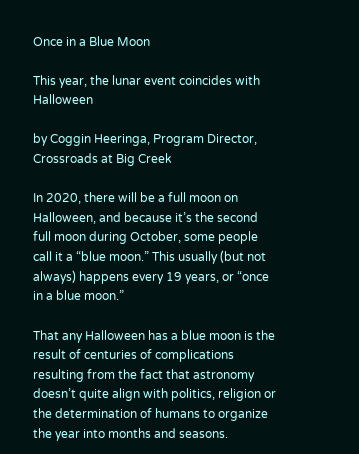Once in a Blue Moon

This year, the lunar event coincides with Halloween

by Coggin Heeringa, Program Director, Crossroads at Big Creek

In 2020, there will be a full moon on Halloween, and because it’s the second full moon during October, some people call it a “blue moon.” This usually (but not always) happens every 19 years, or “once in a blue moon.”

That any Halloween has a blue moon is the result of centuries of complications resulting from the fact that astronomy doesn’t quite align with politics, religion or the determination of humans to organize the year into months and seasons.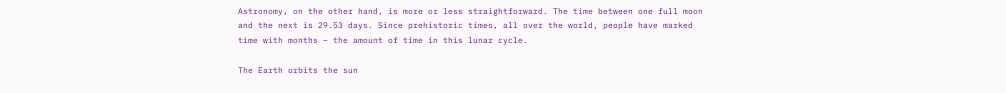Astronomy, on the other hand, is more or less straightforward. The time between one full moon and the next is 29.53 days. Since prehistoric times, all over the world, people have marked time with months – the amount of time in this lunar cycle.

The Earth orbits the sun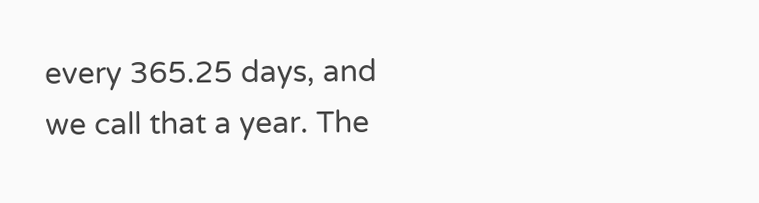every 365.25 days, and we call that a year. The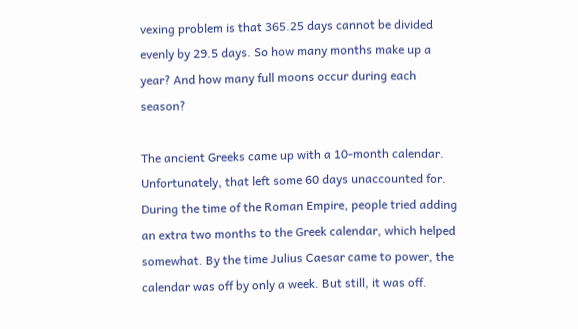vexing problem is that 365.25 days cannot be divided evenly by 29.5 days. So how many months make up a year? And how many full moons occur during each season?

The ancient Greeks came up with a 10-month calendar. Unfortunately, that left some 60 days unaccounted for. During the time of the Roman Empire, people tried adding an extra two months to the Greek calendar, which helped somewhat. By the time Julius Caesar came to power, the calendar was off by only a week. But still, it was off.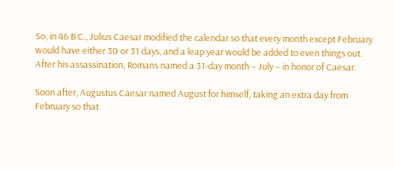So, in 46 B.C., Julius Caesar modified the calendar so that every month except February would have either 30 or 31 days, and a leap year would be added to even things out. After his assassination, Romans named a 31-day month – July – in honor of Caesar.

Soon after, Augustus Caesar named August for himself, taking an extra day from February so that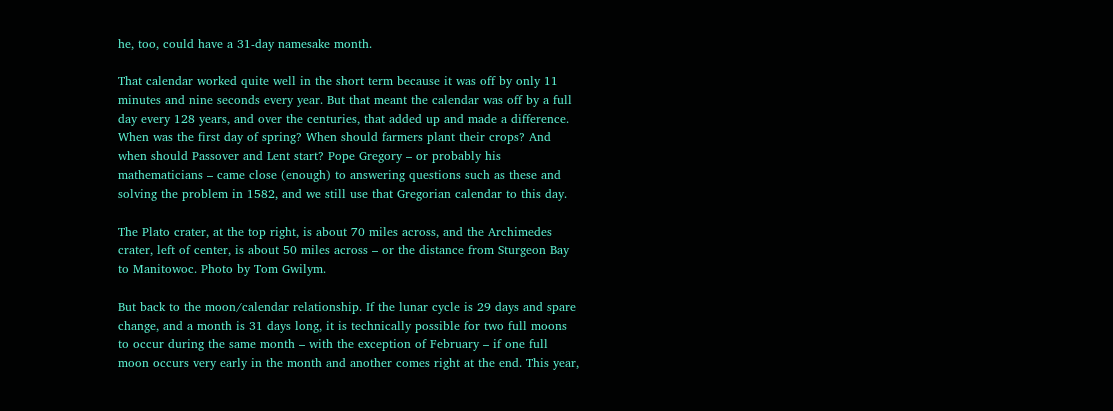he, too, could have a 31-day namesake month.

That calendar worked quite well in the short term because it was off by only 11 minutes and nine seconds every year. But that meant the calendar was off by a full day every 128 years, and over the centuries, that added up and made a difference. When was the first day of spring? When should farmers plant their crops? And when should Passover and Lent start? Pope Gregory – or probably his mathematicians – came close (enough) to answering questions such as these and solving the problem in 1582, and we still use that Gregorian calendar to this day.

The Plato crater, at the top right, is about 70 miles across, and the Archimedes crater, left of center, is about 50 miles across – or the distance from Sturgeon Bay to Manitowoc. Photo by Tom Gwilym.

But back to the moon/calendar relationship. If the lunar cycle is 29 days and spare change, and a month is 31 days long, it is technically possible for two full moons to occur during the same month – with the exception of February – if one full moon occurs very early in the month and another comes right at the end. This year,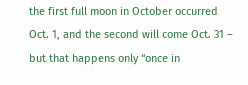the first full moon in October occurred Oct. 1, and the second will come Oct. 31 – but that happens only “once in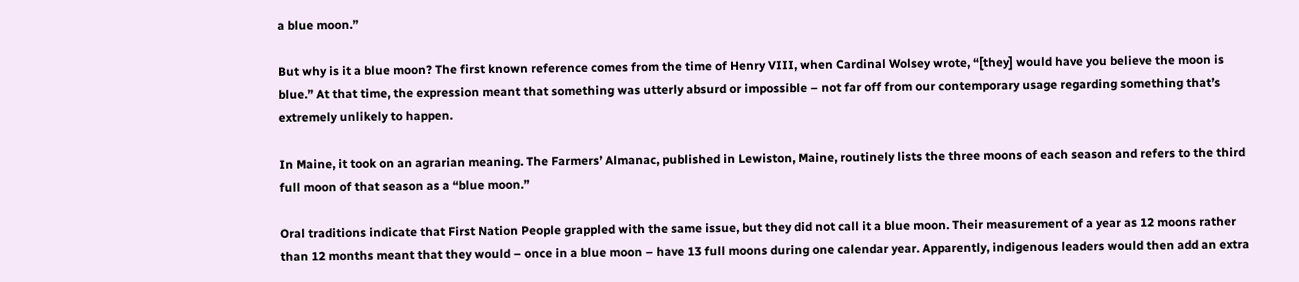a blue moon.”

But why is it a blue moon? The first known reference comes from the time of Henry VIII, when Cardinal Wolsey wrote, “[they] would have you believe the moon is blue.” At that time, the expression meant that something was utterly absurd or impossible – not far off from our contemporary usage regarding something that’s extremely unlikely to happen.

In Maine, it took on an agrarian meaning. The Farmers’ Almanac, published in Lewiston, Maine, routinely lists the three moons of each season and refers to the third full moon of that season as a “blue moon.”

Oral traditions indicate that First Nation People grappled with the same issue, but they did not call it a blue moon. Their measurement of a year as 12 moons rather than 12 months meant that they would – once in a blue moon – have 13 full moons during one calendar year. Apparently, indigenous leaders would then add an extra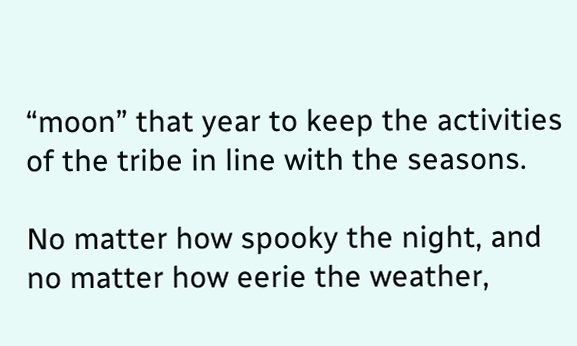“moon” that year to keep the activities of the tribe in line with the seasons.

No matter how spooky the night, and no matter how eerie the weather,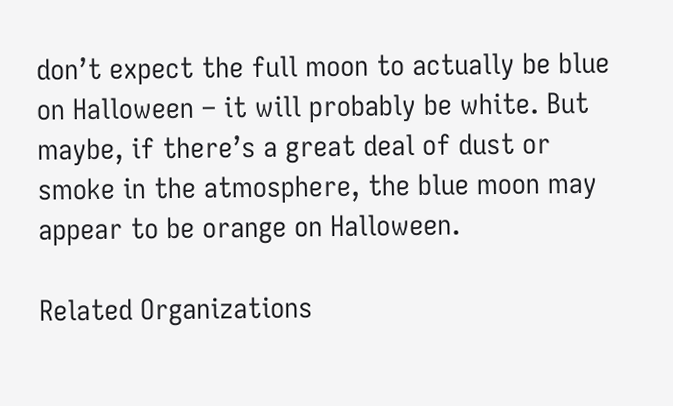don’t expect the full moon to actually be blue on Halloween – it will probably be white. But maybe, if there’s a great deal of dust or smoke in the atmosphere, the blue moon may appear to be orange on Halloween.

Related Organizations